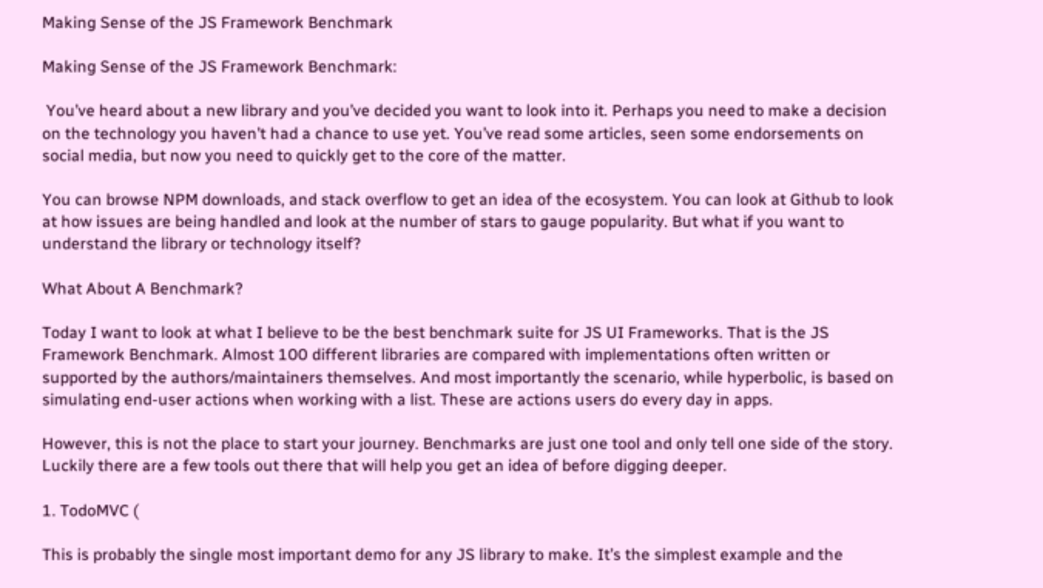Making Sense of the JS Framework Benchmark

Making Sense of the JS Framework Benchmark:

 You’ve heard about a new library and you’ve decided you want to look into it. Perhaps you need to make a decision on the technology you haven’t had a chance to use yet. You’ve read some articles, seen some endorsements on social media, but now you need to quickly get to the core of the matter.

You can browse NPM downloads, and stack overflow to get an idea of the ecosystem. You can look at Github to look at how issues are being handled and look at the number of stars to gauge popularity. But what if you want to understand the library or technology itself?

What About A Benchmark?

Today I want to look at what I believe to be the best benchmark suite for JS UI Frameworks. That is the JS Framework Benchmark. Almost 100 different libraries are compared with implementations often written or supported by the authors/maintainers themselves. And most importantly the scenario, while hyperbolic, is based on simulating end-user actions when working with a list. These are actions users do every day in apps.

However, this is not the place to start your journey. Benchmarks are just one tool and only tell one side of the story. Luckily there are a few tools out there that will help you get an idea of before digging deeper.

1. TodoMVC (

This is probably the single most important demo for any JS library to make. It’s the simplest example and the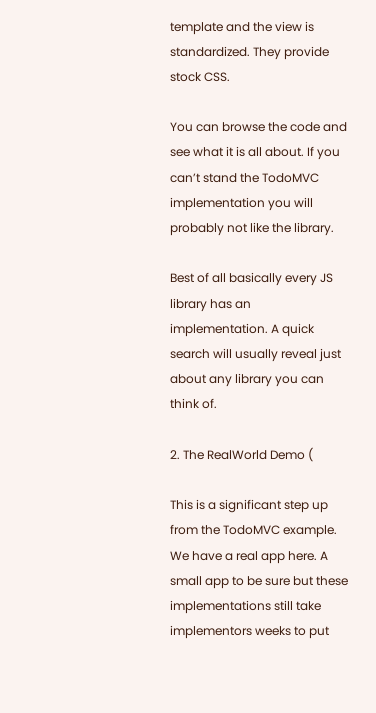template and the view is standardized. They provide stock CSS.

You can browse the code and see what it is all about. If you can’t stand the TodoMVC implementation you will probably not like the library.

Best of all basically every JS library has an implementation. A quick search will usually reveal just about any library you can think of.

2. The RealWorld Demo (

This is a significant step up from the TodoMVC example. We have a real app here. A small app to be sure but these implementations still take implementors weeks to put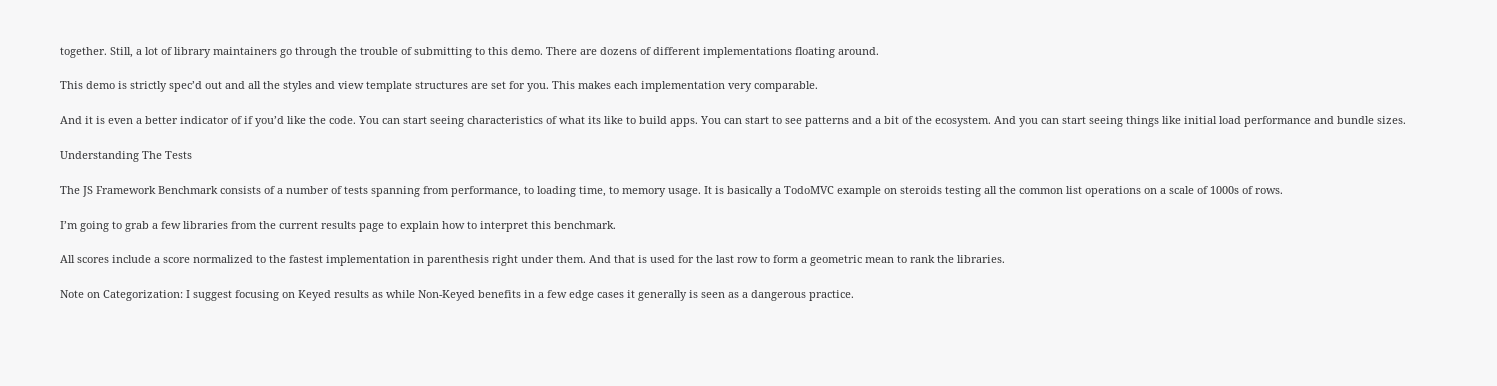together. Still, a lot of library maintainers go through the trouble of submitting to this demo. There are dozens of different implementations floating around.

This demo is strictly spec’d out and all the styles and view template structures are set for you. This makes each implementation very comparable.

And it is even a better indicator of if you’d like the code. You can start seeing characteristics of what its like to build apps. You can start to see patterns and a bit of the ecosystem. And you can start seeing things like initial load performance and bundle sizes.

Understanding The Tests

The JS Framework Benchmark consists of a number of tests spanning from performance, to loading time, to memory usage. It is basically a TodoMVC example on steroids testing all the common list operations on a scale of 1000s of rows.

I’m going to grab a few libraries from the current results page to explain how to interpret this benchmark.

All scores include a score normalized to the fastest implementation in parenthesis right under them. And that is used for the last row to form a geometric mean to rank the libraries.

Note on Categorization: I suggest focusing on Keyed results as while Non-Keyed benefits in a few edge cases it generally is seen as a dangerous practice.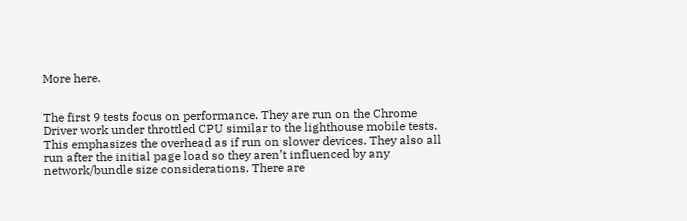More here.


The first 9 tests focus on performance. They are run on the Chrome Driver work under throttled CPU similar to the lighthouse mobile tests. This emphasizes the overhead as if run on slower devices. They also all run after the initial page load so they aren’t influenced by any network/bundle size considerations. There are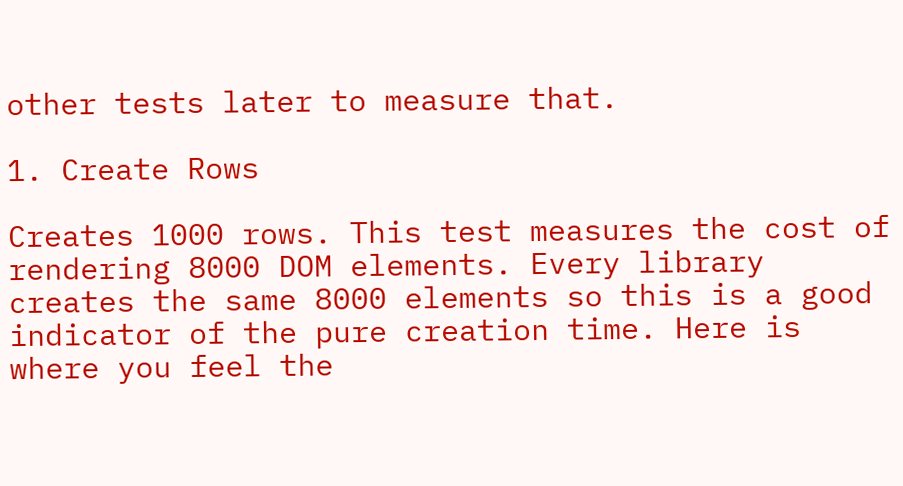other tests later to measure that.

1. Create Rows

Creates 1000 rows. This test measures the cost of rendering 8000 DOM elements. Every library creates the same 8000 elements so this is a good indicator of the pure creation time. Here is where you feel the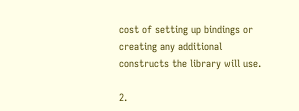cost of setting up bindings or creating any additional constructs the library will use.

2.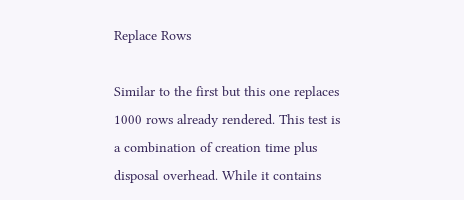Replace Rows

Similar to the first but this one replaces 1000 rows already rendered. This test is a combination of creation time plus disposal overhead. While it contains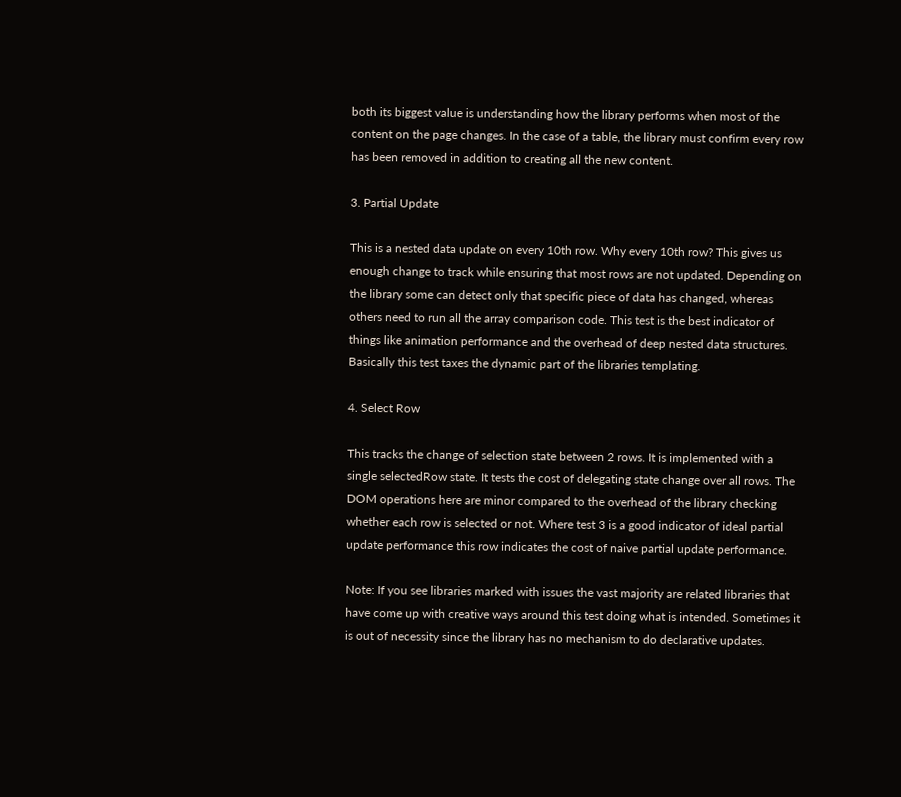both its biggest value is understanding how the library performs when most of the content on the page changes. In the case of a table, the library must confirm every row has been removed in addition to creating all the new content.

3. Partial Update

This is a nested data update on every 10th row. Why every 10th row? This gives us enough change to track while ensuring that most rows are not updated. Depending on the library some can detect only that specific piece of data has changed, whereas others need to run all the array comparison code. This test is the best indicator of things like animation performance and the overhead of deep nested data structures. Basically this test taxes the dynamic part of the libraries templating.

4. Select Row

This tracks the change of selection state between 2 rows. It is implemented with a single selectedRow state. It tests the cost of delegating state change over all rows. The DOM operations here are minor compared to the overhead of the library checking whether each row is selected or not. Where test 3 is a good indicator of ideal partial update performance this row indicates the cost of naive partial update performance.

Note: If you see libraries marked with issues the vast majority are related libraries that have come up with creative ways around this test doing what is intended. Sometimes it is out of necessity since the library has no mechanism to do declarative updates.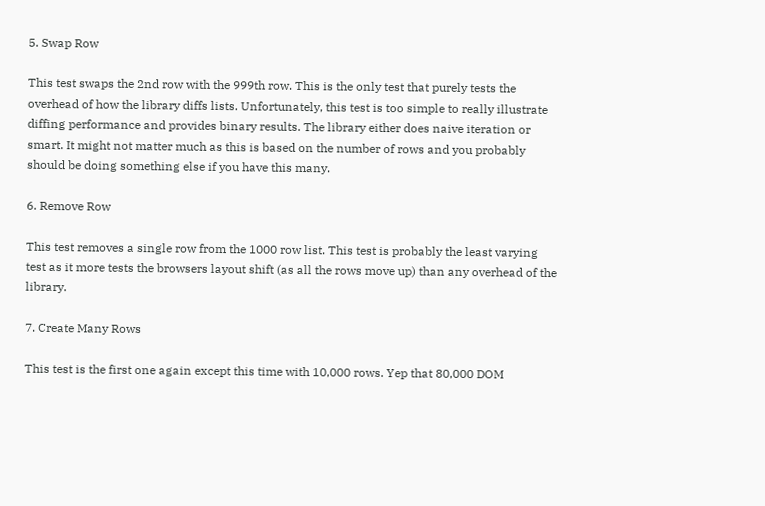5. Swap Row

This test swaps the 2nd row with the 999th row. This is the only test that purely tests the overhead of how the library diffs lists. Unfortunately, this test is too simple to really illustrate diffing performance and provides binary results. The library either does naive iteration or smart. It might not matter much as this is based on the number of rows and you probably should be doing something else if you have this many.

6. Remove Row

This test removes a single row from the 1000 row list. This test is probably the least varying test as it more tests the browsers layout shift (as all the rows move up) than any overhead of the library.

7. Create Many Rows

This test is the first one again except this time with 10,000 rows. Yep that 80,000 DOM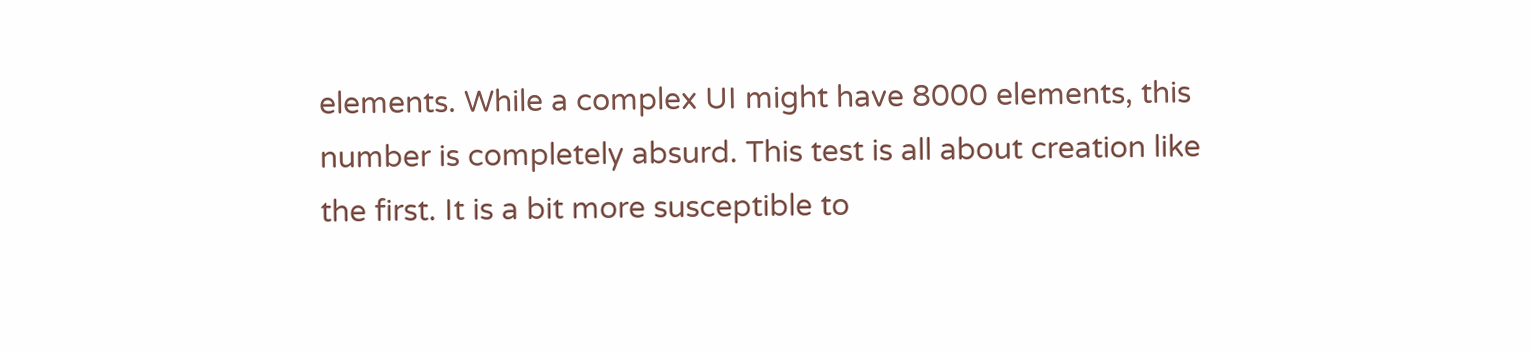elements. While a complex UI might have 8000 elements, this number is completely absurd. This test is all about creation like the first. It is a bit more susceptible to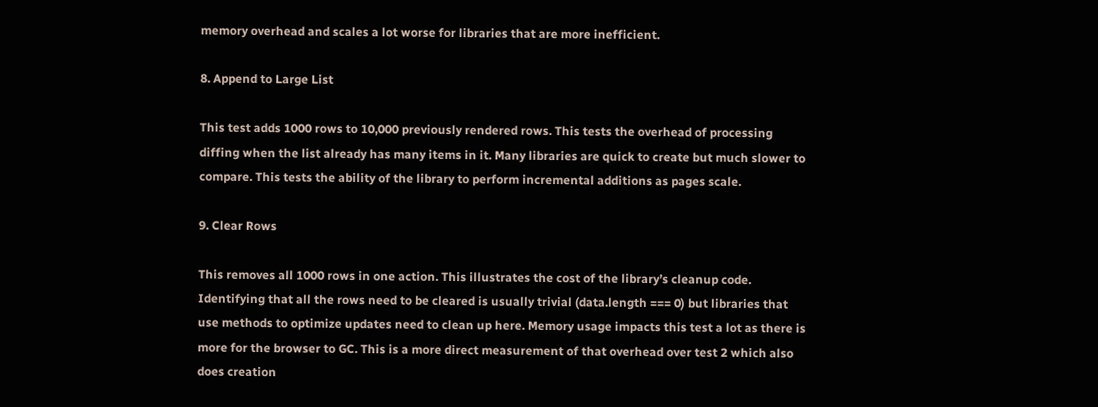memory overhead and scales a lot worse for libraries that are more inefficient.

8. Append to Large List

This test adds 1000 rows to 10,000 previously rendered rows. This tests the overhead of processing diffing when the list already has many items in it. Many libraries are quick to create but much slower to compare. This tests the ability of the library to perform incremental additions as pages scale.

9. Clear Rows

This removes all 1000 rows in one action. This illustrates the cost of the library’s cleanup code. Identifying that all the rows need to be cleared is usually trivial (data.length === 0) but libraries that use methods to optimize updates need to clean up here. Memory usage impacts this test a lot as there is more for the browser to GC. This is a more direct measurement of that overhead over test 2 which also does creation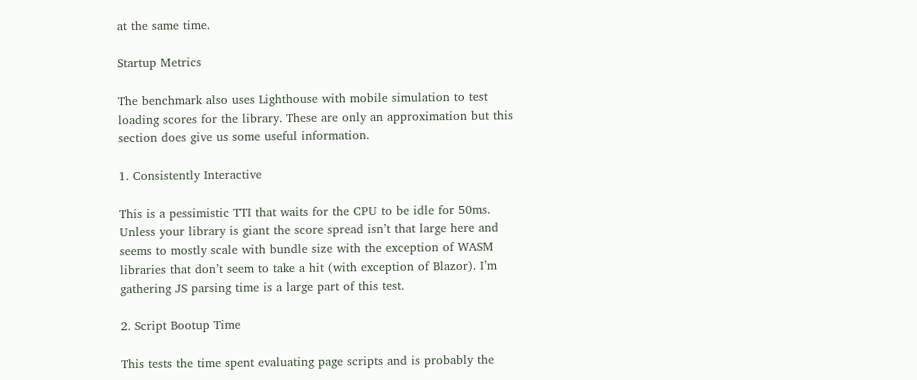at the same time.

Startup Metrics

The benchmark also uses Lighthouse with mobile simulation to test loading scores for the library. These are only an approximation but this section does give us some useful information.

1. Consistently Interactive

This is a pessimistic TTI that waits for the CPU to be idle for 50ms. Unless your library is giant the score spread isn’t that large here and seems to mostly scale with bundle size with the exception of WASM libraries that don’t seem to take a hit (with exception of Blazor). I’m gathering JS parsing time is a large part of this test.

2. Script Bootup Time

This tests the time spent evaluating page scripts and is probably the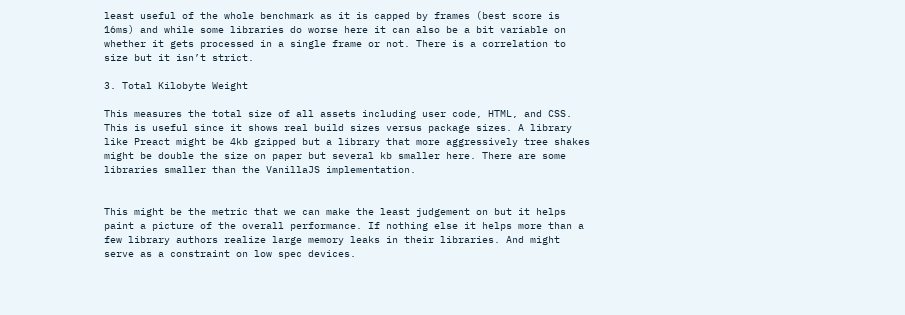least useful of the whole benchmark as it is capped by frames (best score is 16ms) and while some libraries do worse here it can also be a bit variable on whether it gets processed in a single frame or not. There is a correlation to size but it isn’t strict.

3. Total Kilobyte Weight

This measures the total size of all assets including user code, HTML, and CSS. This is useful since it shows real build sizes versus package sizes. A library like Preact might be 4kb gzipped but a library that more aggressively tree shakes might be double the size on paper but several kb smaller here. There are some libraries smaller than the VanillaJS implementation.


This might be the metric that we can make the least judgement on but it helps paint a picture of the overall performance. If nothing else it helps more than a few library authors realize large memory leaks in their libraries. And might serve as a constraint on low spec devices.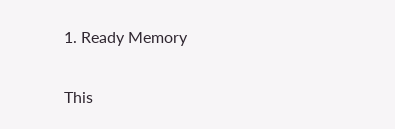1. Ready Memory

This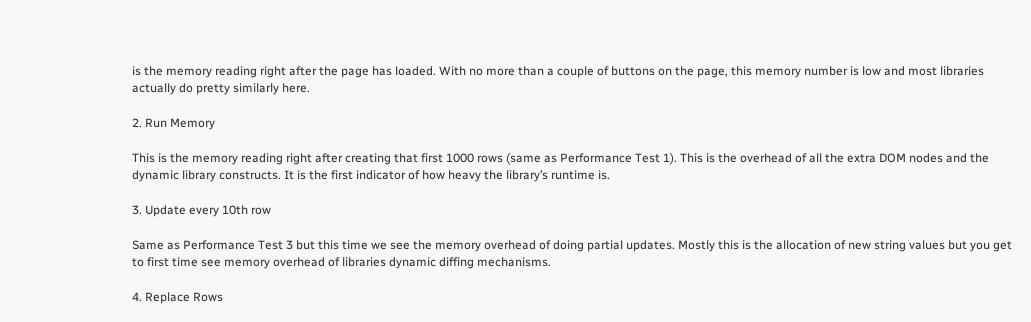is the memory reading right after the page has loaded. With no more than a couple of buttons on the page, this memory number is low and most libraries actually do pretty similarly here.

2. Run Memory

This is the memory reading right after creating that first 1000 rows (same as Performance Test 1). This is the overhead of all the extra DOM nodes and the dynamic library constructs. It is the first indicator of how heavy the library’s runtime is.

3. Update every 10th row

Same as Performance Test 3 but this time we see the memory overhead of doing partial updates. Mostly this is the allocation of new string values but you get to first time see memory overhead of libraries dynamic diffing mechanisms.

4. Replace Rows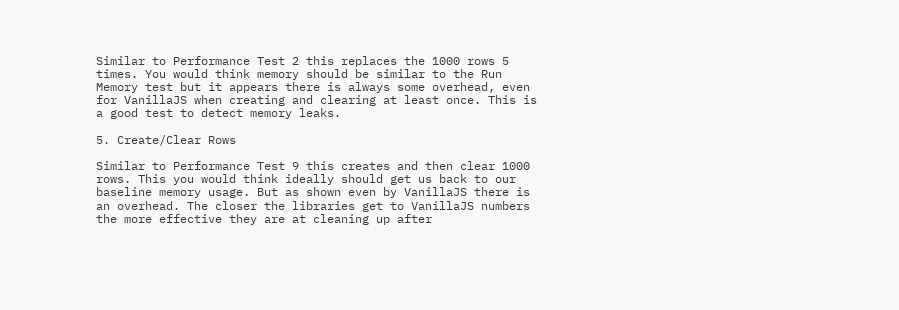Similar to Performance Test 2 this replaces the 1000 rows 5 times. You would think memory should be similar to the Run Memory test but it appears there is always some overhead, even for VanillaJS when creating and clearing at least once. This is a good test to detect memory leaks.

5. Create/Clear Rows

Similar to Performance Test 9 this creates and then clear 1000 rows. This you would think ideally should get us back to our baseline memory usage. But as shown even by VanillaJS there is an overhead. The closer the libraries get to VanillaJS numbers the more effective they are at cleaning up after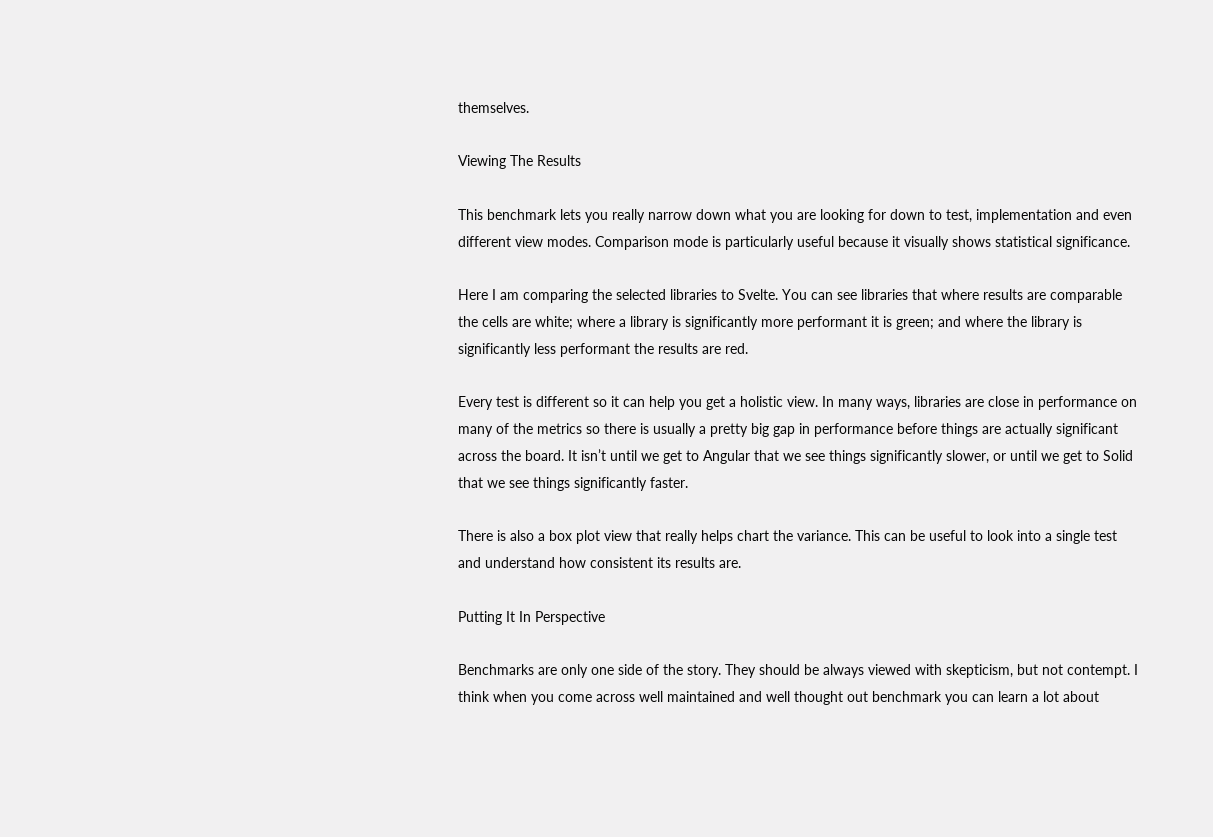themselves.

Viewing The Results

This benchmark lets you really narrow down what you are looking for down to test, implementation and even different view modes. Comparison mode is particularly useful because it visually shows statistical significance.

Here I am comparing the selected libraries to Svelte. You can see libraries that where results are comparable the cells are white; where a library is significantly more performant it is green; and where the library is significantly less performant the results are red.

Every test is different so it can help you get a holistic view. In many ways, libraries are close in performance on many of the metrics so there is usually a pretty big gap in performance before things are actually significant across the board. It isn’t until we get to Angular that we see things significantly slower, or until we get to Solid that we see things significantly faster.

There is also a box plot view that really helps chart the variance. This can be useful to look into a single test and understand how consistent its results are.

Putting It In Perspective

Benchmarks are only one side of the story. They should be always viewed with skepticism, but not contempt. I think when you come across well maintained and well thought out benchmark you can learn a lot about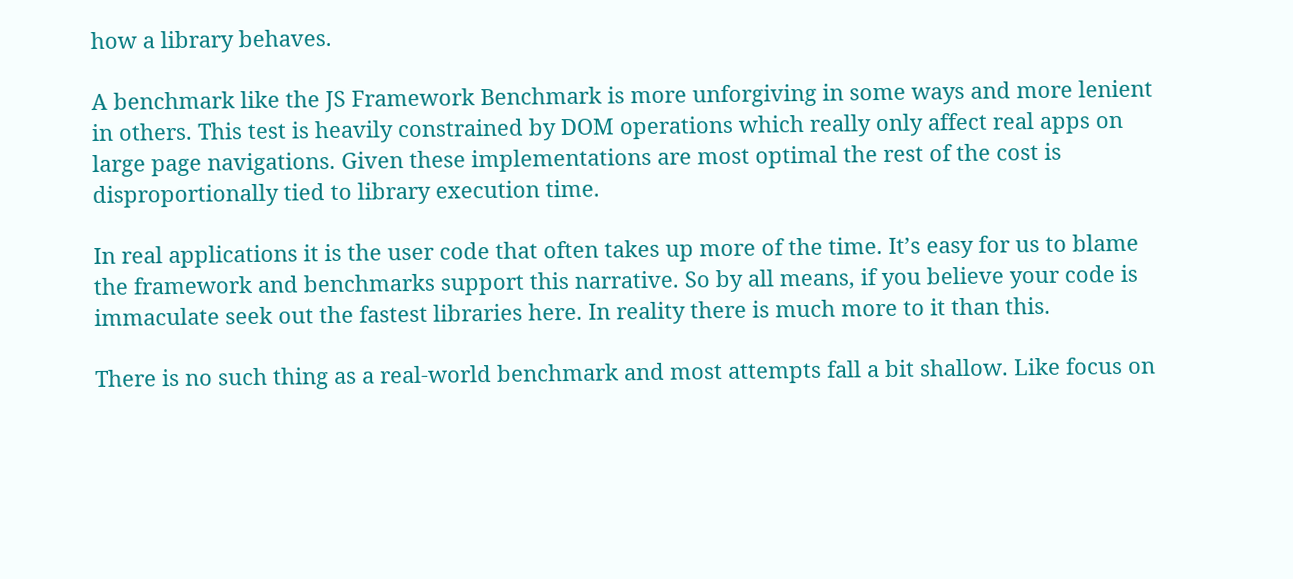how a library behaves.

A benchmark like the JS Framework Benchmark is more unforgiving in some ways and more lenient in others. This test is heavily constrained by DOM operations which really only affect real apps on large page navigations. Given these implementations are most optimal the rest of the cost is disproportionally tied to library execution time.

In real applications it is the user code that often takes up more of the time. It’s easy for us to blame the framework and benchmarks support this narrative. So by all means, if you believe your code is immaculate seek out the fastest libraries here. In reality there is much more to it than this.

There is no such thing as a real-world benchmark and most attempts fall a bit shallow. Like focus on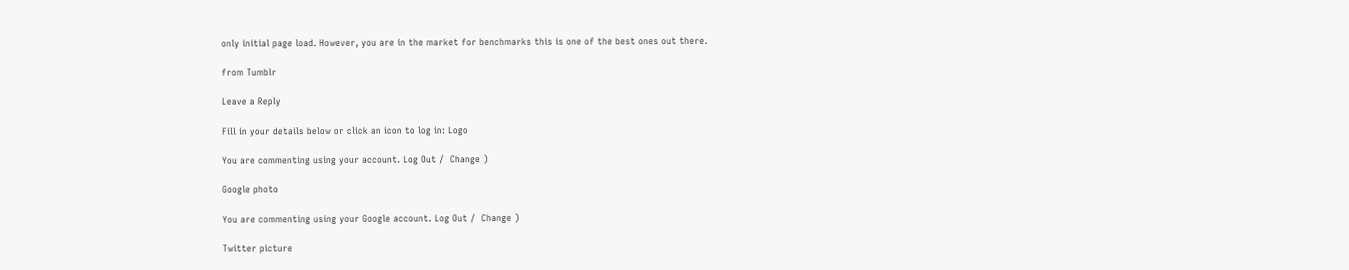only initial page load. However, you are in the market for benchmarks this is one of the best ones out there.

from Tumblr

Leave a Reply

Fill in your details below or click an icon to log in: Logo

You are commenting using your account. Log Out /  Change )

Google photo

You are commenting using your Google account. Log Out /  Change )

Twitter picture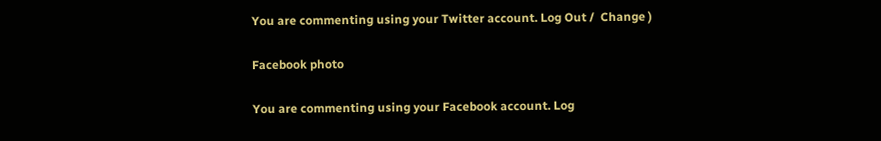You are commenting using your Twitter account. Log Out /  Change )

Facebook photo

You are commenting using your Facebook account. Log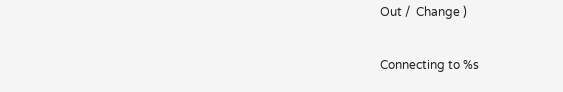Out /  Change )

Connecting to %s